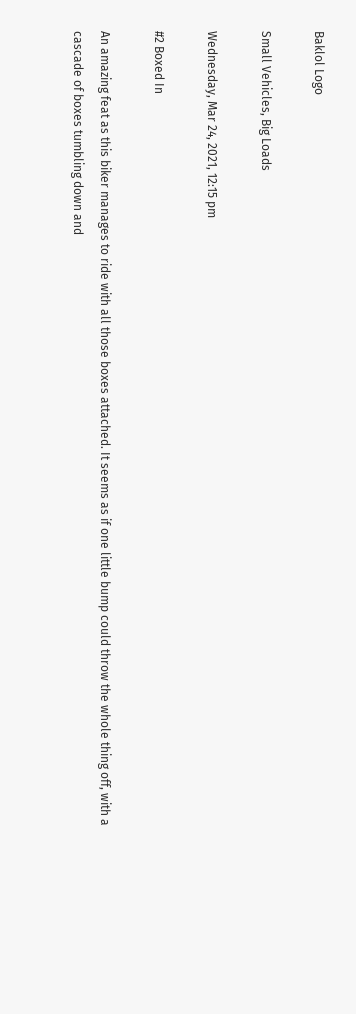Baklol Logo

Small Vehicles, Big Loads

Wednesday, Mar 24, 2021, 12:15 pm

#2 Boxed In

An amazing feat as this biker manages to ride with all those boxes attached. It seems as if one little bump could throw the whole thing off, with a cascade of boxes tumbling down and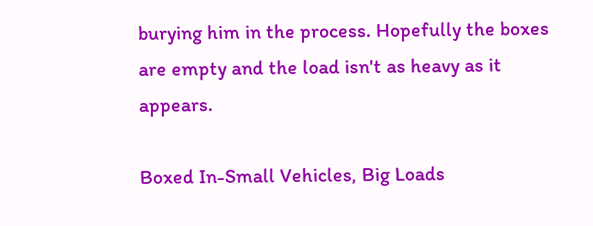burying him in the process. Hopefully the boxes are empty and the load isn't as heavy as it appears.

Boxed In-Small Vehicles, Big Loads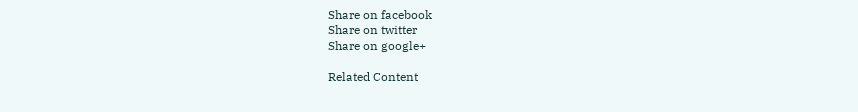Share on facebook
Share on twitter
Share on google+

Related Content